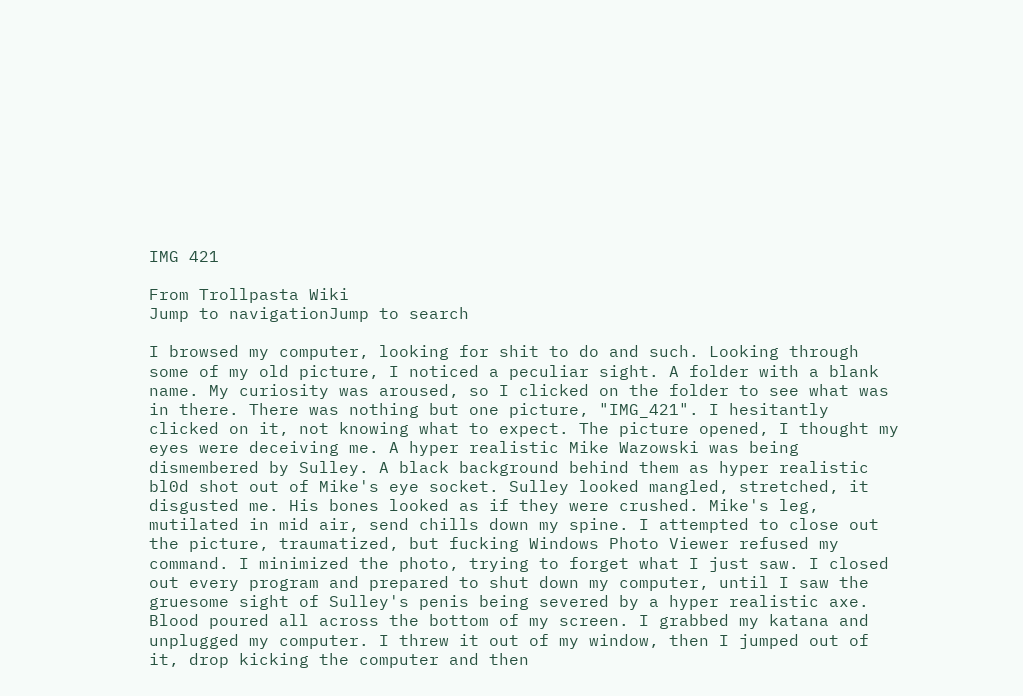IMG 421

From Trollpasta Wiki
Jump to navigationJump to search

I browsed my computer, looking for shit to do and such. Looking through some of my old picture, I noticed a peculiar sight. A folder with a blank name. My curiosity was aroused, so I clicked on the folder to see what was in there. There was nothing but one picture, "IMG_421". I hesitantly clicked on it, not knowing what to expect. The picture opened, I thought my eyes were deceiving me. A hyper realistic Mike Wazowski was being dismembered by Sulley. A black background behind them as hyper realistic bl0d shot out of Mike's eye socket. Sulley looked mangled, stretched, it disgusted me. His bones looked as if they were crushed. Mike's leg, mutilated in mid air, send chills down my spine. I attempted to close out the picture, traumatized, but fucking Windows Photo Viewer refused my command. I minimized the photo, trying to forget what I just saw. I closed out every program and prepared to shut down my computer, until I saw the gruesome sight of Sulley's penis being severed by a hyper realistic axe. Blood poured all across the bottom of my screen. I grabbed my katana and unplugged my computer. I threw it out of my window, then I jumped out of it, drop kicking the computer and then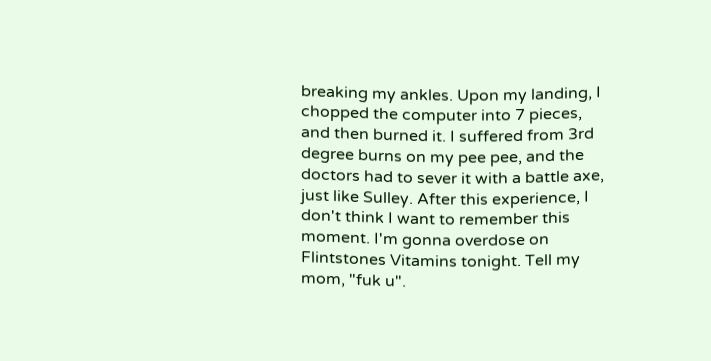breaking my ankles. Upon my landing, I chopped the computer into 7 pieces, and then burned it. I suffered from 3rd degree burns on my pee pee, and the doctors had to sever it with a battle axe, just like Sulley. After this experience, I don't think I want to remember this moment. I'm gonna overdose on Flintstones Vitamins tonight. Tell my mom, "fuk u".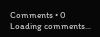Comments • 0
Loading comments...